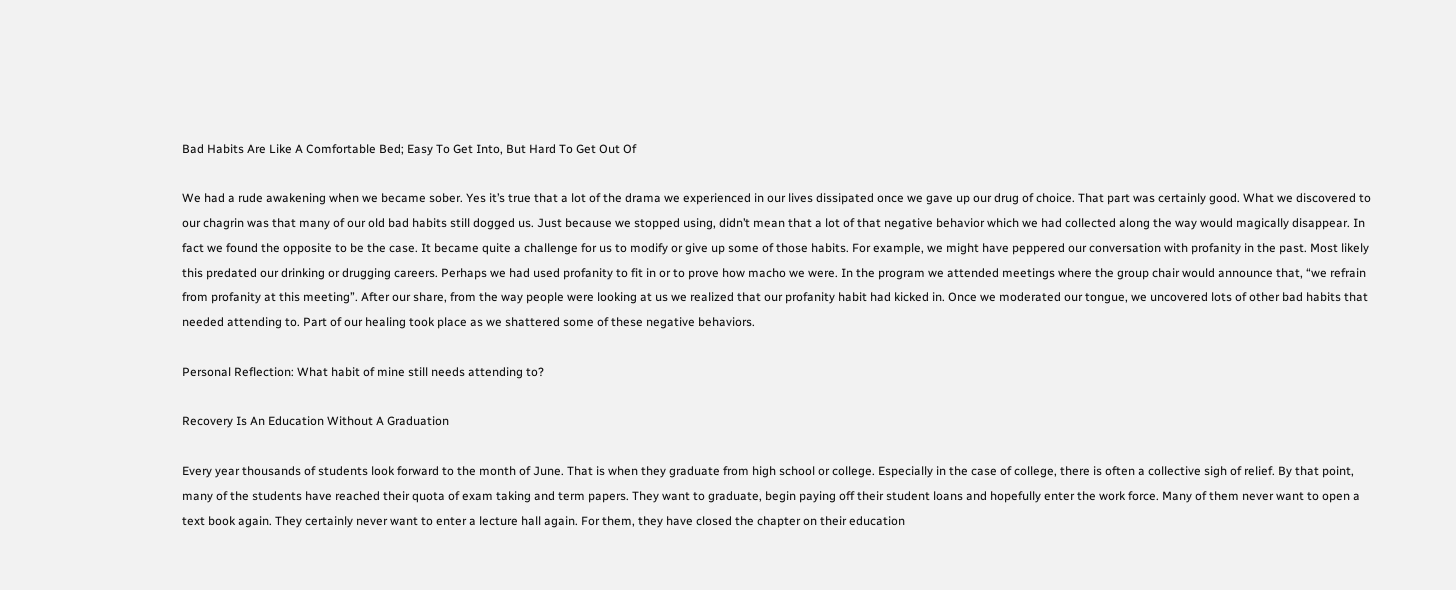Bad Habits Are Like A Comfortable Bed; Easy To Get Into, But Hard To Get Out Of

We had a rude awakening when we became sober. Yes it’s true that a lot of the drama we experienced in our lives dissipated once we gave up our drug of choice. That part was certainly good. What we discovered to our chagrin was that many of our old bad habits still dogged us. Just because we stopped using, didn’t mean that a lot of that negative behavior which we had collected along the way would magically disappear. In fact we found the opposite to be the case. It became quite a challenge for us to modify or give up some of those habits. For example, we might have peppered our conversation with profanity in the past. Most likely this predated our drinking or drugging careers. Perhaps we had used profanity to fit in or to prove how macho we were. In the program we attended meetings where the group chair would announce that, “we refrain from profanity at this meeting”. After our share, from the way people were looking at us we realized that our profanity habit had kicked in. Once we moderated our tongue, we uncovered lots of other bad habits that needed attending to. Part of our healing took place as we shattered some of these negative behaviors.

Personal Reflection: What habit of mine still needs attending to?

Recovery Is An Education Without A Graduation

Every year thousands of students look forward to the month of June. That is when they graduate from high school or college. Especially in the case of college, there is often a collective sigh of relief. By that point, many of the students have reached their quota of exam taking and term papers. They want to graduate, begin paying off their student loans and hopefully enter the work force. Many of them never want to open a text book again. They certainly never want to enter a lecture hall again. For them, they have closed the chapter on their education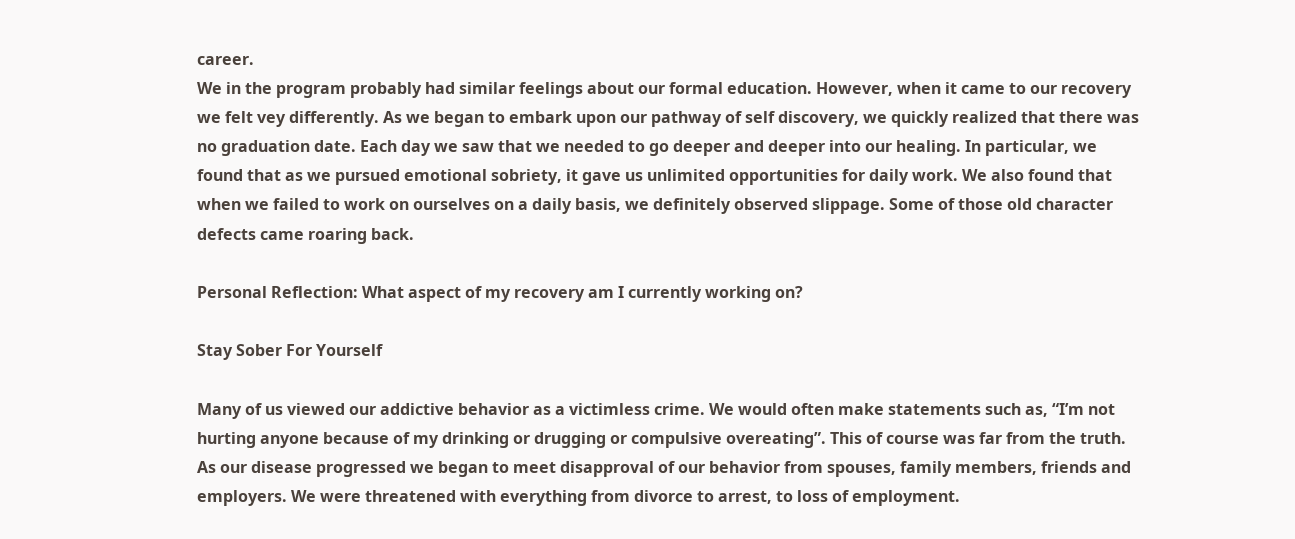career.
We in the program probably had similar feelings about our formal education. However, when it came to our recovery we felt vey differently. As we began to embark upon our pathway of self discovery, we quickly realized that there was no graduation date. Each day we saw that we needed to go deeper and deeper into our healing. In particular, we found that as we pursued emotional sobriety, it gave us unlimited opportunities for daily work. We also found that when we failed to work on ourselves on a daily basis, we definitely observed slippage. Some of those old character defects came roaring back.

Personal Reflection: What aspect of my recovery am I currently working on?

Stay Sober For Yourself

Many of us viewed our addictive behavior as a victimless crime. We would often make statements such as, “I’m not hurting anyone because of my drinking or drugging or compulsive overeating”. This of course was far from the truth. As our disease progressed we began to meet disapproval of our behavior from spouses, family members, friends and employers. We were threatened with everything from divorce to arrest, to loss of employment.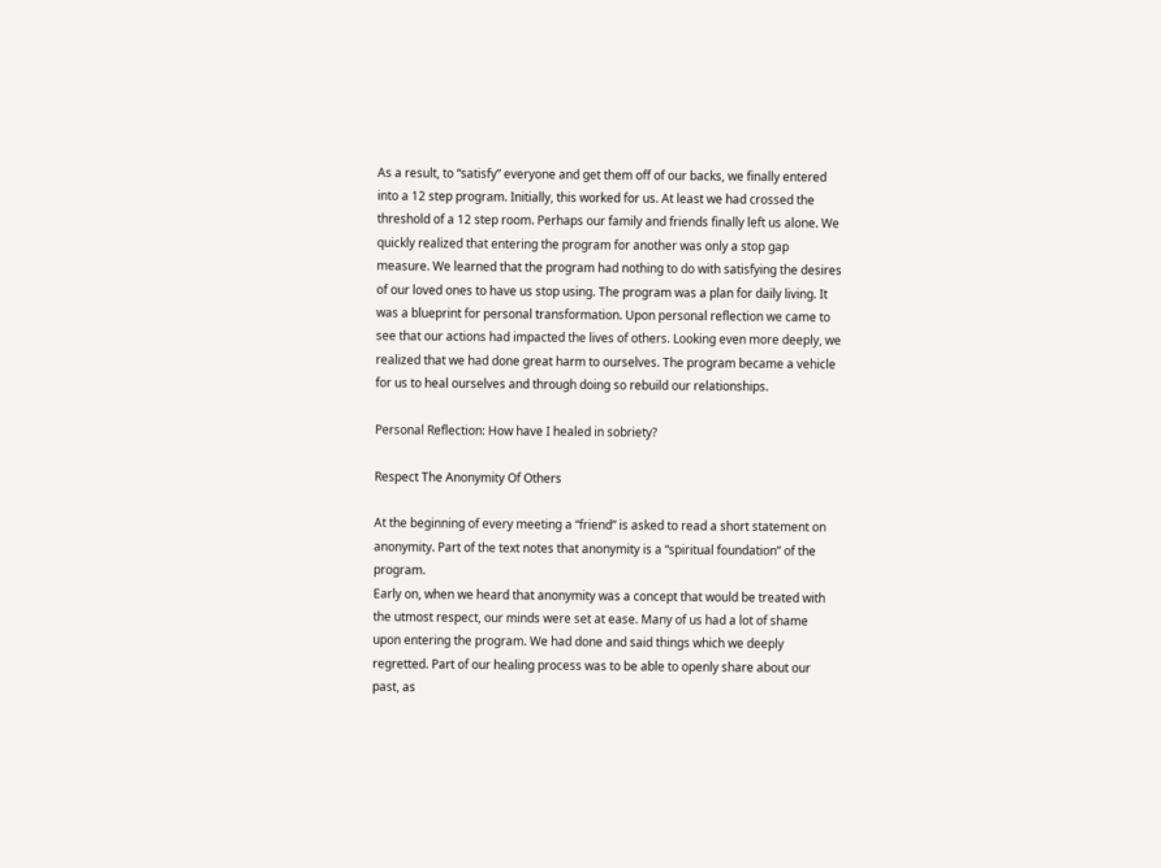As a result, to “satisfy” everyone and get them off of our backs, we finally entered into a 12 step program. Initially, this worked for us. At least we had crossed the threshold of a 12 step room. Perhaps our family and friends finally left us alone. We quickly realized that entering the program for another was only a stop gap measure. We learned that the program had nothing to do with satisfying the desires of our loved ones to have us stop using. The program was a plan for daily living. It was a blueprint for personal transformation. Upon personal reflection we came to see that our actions had impacted the lives of others. Looking even more deeply, we realized that we had done great harm to ourselves. The program became a vehicle for us to heal ourselves and through doing so rebuild our relationships.

Personal Reflection: How have I healed in sobriety?

Respect The Anonymity Of Others

At the beginning of every meeting a “friend” is asked to read a short statement on anonymity. Part of the text notes that anonymity is a “spiritual foundation” of the program.
Early on, when we heard that anonymity was a concept that would be treated with the utmost respect, our minds were set at ease. Many of us had a lot of shame upon entering the program. We had done and said things which we deeply regretted. Part of our healing process was to be able to openly share about our past, as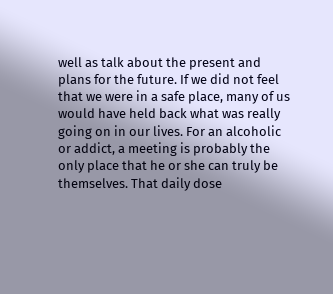well as talk about the present and plans for the future. If we did not feel that we were in a safe place, many of us would have held back what was really going on in our lives. For an alcoholic or addict, a meeting is probably the only place that he or she can truly be themselves. That daily dose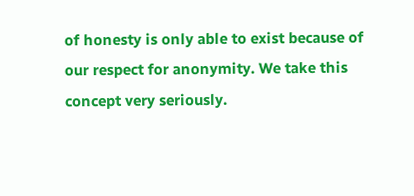of honesty is only able to exist because of our respect for anonymity. We take this concept very seriously.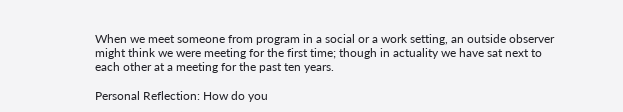When we meet someone from program in a social or a work setting, an outside observer might think we were meeting for the first time; though in actuality we have sat next to each other at a meeting for the past ten years.

Personal Reflection: How do you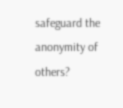safeguard the anonymity of others?